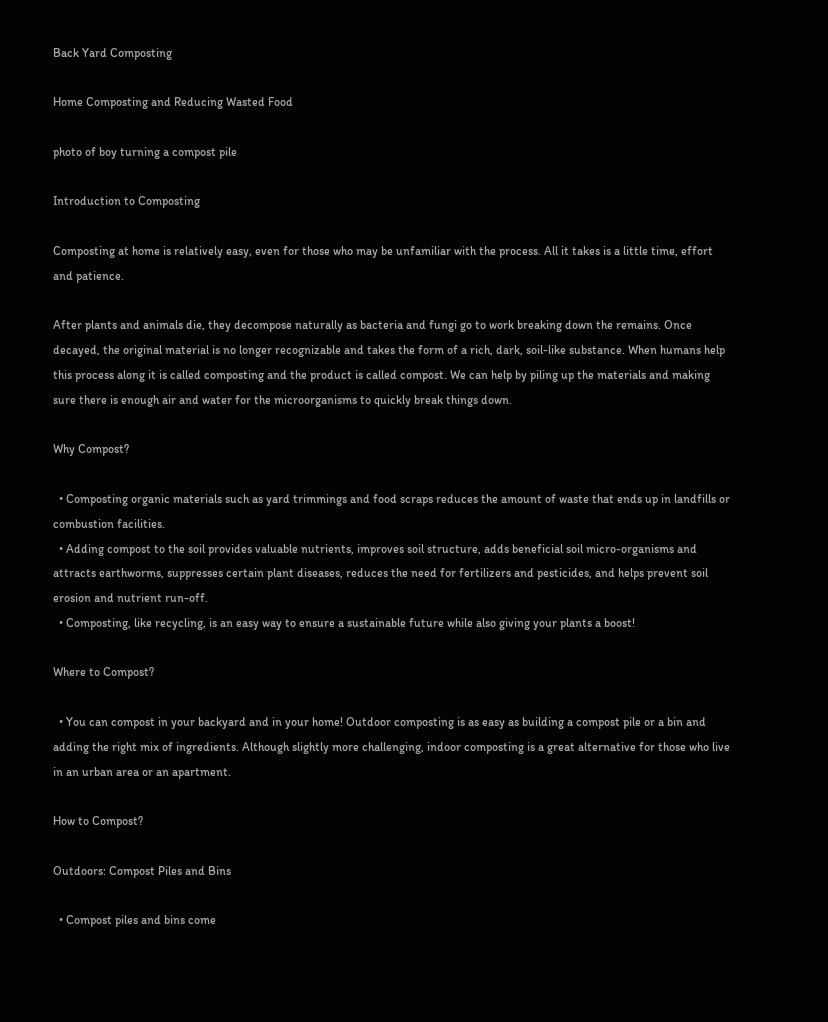Back Yard Composting

Home Composting and Reducing Wasted Food

photo of boy turning a compost pile

Introduction to Composting

Composting at home is relatively easy, even for those who may be unfamiliar with the process. All it takes is a little time, effort and patience.

After plants and animals die, they decompose naturally as bacteria and fungi go to work breaking down the remains. Once decayed, the original material is no longer recognizable and takes the form of a rich, dark, soil-like substance. When humans help this process along it is called composting and the product is called compost. We can help by piling up the materials and making sure there is enough air and water for the microorganisms to quickly break things down.

Why Compost?

  • Composting organic materials such as yard trimmings and food scraps reduces the amount of waste that ends up in landfills or combustion facilities.
  • Adding compost to the soil provides valuable nutrients, improves soil structure, adds beneficial soil micro-organisms and attracts earthworms, suppresses certain plant diseases, reduces the need for fertilizers and pesticides, and helps prevent soil erosion and nutrient run-off.
  • Composting, like recycling, is an easy way to ensure a sustainable future while also giving your plants a boost!

Where to Compost?

  • You can compost in your backyard and in your home! Outdoor composting is as easy as building a compost pile or a bin and adding the right mix of ingredients. Although slightly more challenging, indoor composting is a great alternative for those who live in an urban area or an apartment.

How to Compost?

Outdoors: Compost Piles and Bins

  • Compost piles and bins come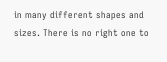in many different shapes and sizes. There is no right one to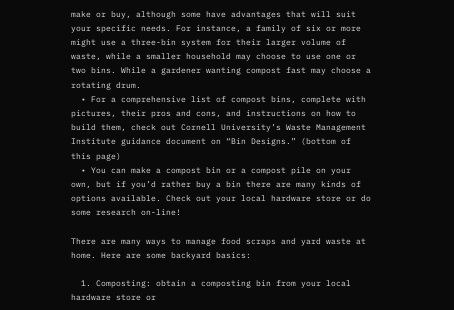make or buy, although some have advantages that will suit your specific needs. For instance, a family of six or more might use a three-bin system for their larger volume of waste, while a smaller household may choose to use one or two bins. While a gardener wanting compost fast may choose a rotating drum.
  • For a comprehensive list of compost bins, complete with pictures, their pros and cons, and instructions on how to build them, check out Cornell University’s Waste Management Institute guidance document on “Bin Designs.” (bottom of this page)
  • You can make a compost bin or a compost pile on your own, but if you’d rather buy a bin there are many kinds of options available. Check out your local hardware store or do some research on-line!

There are many ways to manage food scraps and yard waste at home. Here are some backyard basics:

  1. Composting: obtain a composting bin from your local hardware store or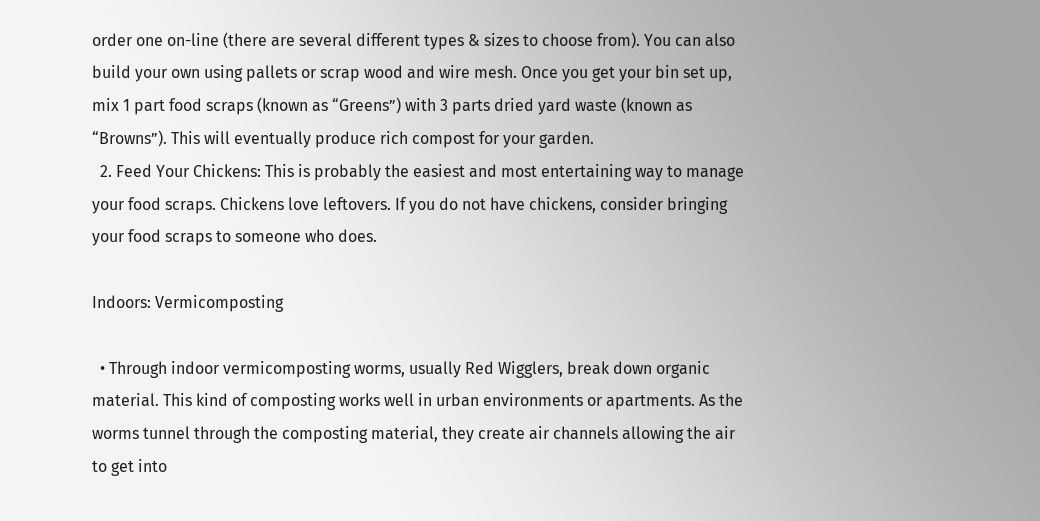order one on-line (there are several different types & sizes to choose from). You can also build your own using pallets or scrap wood and wire mesh. Once you get your bin set up, mix 1 part food scraps (known as “Greens”) with 3 parts dried yard waste (known as “Browns”). This will eventually produce rich compost for your garden.
  2. Feed Your Chickens: This is probably the easiest and most entertaining way to manage your food scraps. Chickens love leftovers. If you do not have chickens, consider bringing your food scraps to someone who does.

Indoors: Vermicomposting

  • Through indoor vermicomposting worms, usually Red Wigglers, break down organic material. This kind of composting works well in urban environments or apartments. As the worms tunnel through the composting material, they create air channels allowing the air to get into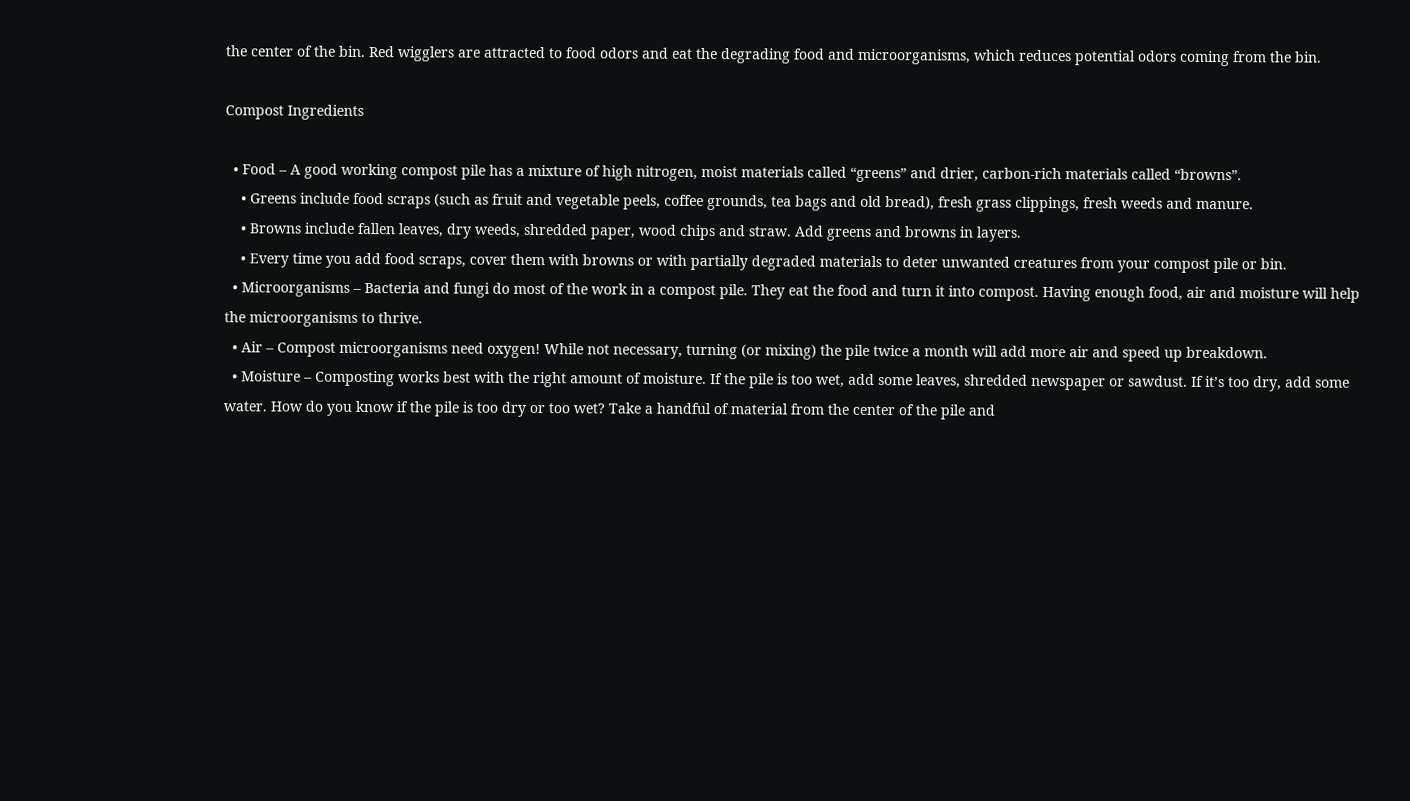the center of the bin. Red wigglers are attracted to food odors and eat the degrading food and microorganisms, which reduces potential odors coming from the bin.

Compost Ingredients

  • Food – A good working compost pile has a mixture of high nitrogen, moist materials called “greens” and drier, carbon-rich materials called “browns”.
    • Greens include food scraps (such as fruit and vegetable peels, coffee grounds, tea bags and old bread), fresh grass clippings, fresh weeds and manure.
    • Browns include fallen leaves, dry weeds, shredded paper, wood chips and straw. Add greens and browns in layers.
    • Every time you add food scraps, cover them with browns or with partially degraded materials to deter unwanted creatures from your compost pile or bin.
  • Microorganisms – Bacteria and fungi do most of the work in a compost pile. They eat the food and turn it into compost. Having enough food, air and moisture will help the microorganisms to thrive.
  • Air – Compost microorganisms need oxygen! While not necessary, turning (or mixing) the pile twice a month will add more air and speed up breakdown.
  • Moisture – Composting works best with the right amount of moisture. If the pile is too wet, add some leaves, shredded newspaper or sawdust. If it’s too dry, add some water. How do you know if the pile is too dry or too wet? Take a handful of material from the center of the pile and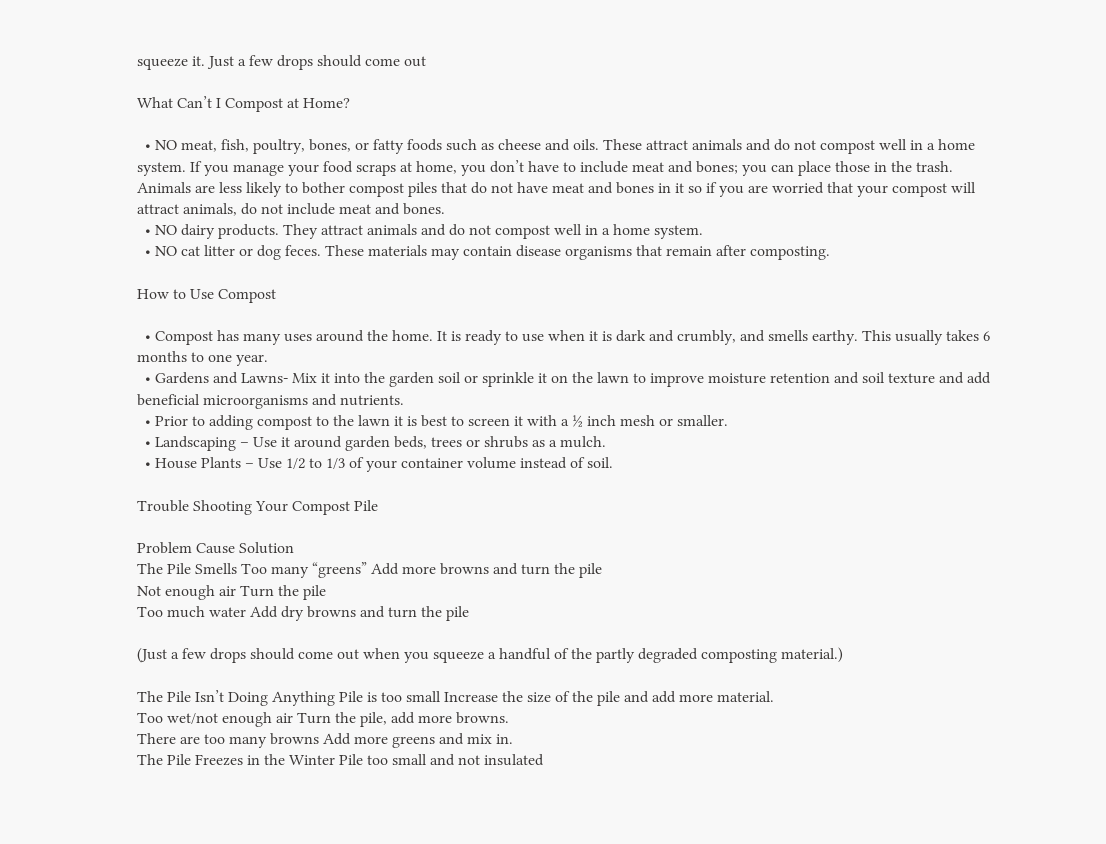squeeze it. Just a few drops should come out

What Can’t I Compost at Home?

  • NO meat, fish, poultry, bones, or fatty foods such as cheese and oils. These attract animals and do not compost well in a home system. If you manage your food scraps at home, you don’t have to include meat and bones; you can place those in the trash. Animals are less likely to bother compost piles that do not have meat and bones in it so if you are worried that your compost will attract animals, do not include meat and bones.
  • NO dairy products. They attract animals and do not compost well in a home system.
  • NO cat litter or dog feces. These materials may contain disease organisms that remain after composting.

How to Use Compost

  • Compost has many uses around the home. It is ready to use when it is dark and crumbly, and smells earthy. This usually takes 6 months to one year.
  • Gardens and Lawns- Mix it into the garden soil or sprinkle it on the lawn to improve moisture retention and soil texture and add beneficial microorganisms and nutrients.
  • Prior to adding compost to the lawn it is best to screen it with a ½ inch mesh or smaller.
  • Landscaping – Use it around garden beds, trees or shrubs as a mulch.
  • House Plants – Use 1/2 to 1/3 of your container volume instead of soil.

Trouble Shooting Your Compost Pile

Problem Cause Solution
The Pile Smells Too many “greens” Add more browns and turn the pile
Not enough air Turn the pile
Too much water Add dry browns and turn the pile

(Just a few drops should come out when you squeeze a handful of the partly degraded composting material.)

The Pile Isn’t Doing Anything Pile is too small Increase the size of the pile and add more material.
Too wet/not enough air Turn the pile, add more browns.
There are too many browns Add more greens and mix in.
The Pile Freezes in the Winter Pile too small and not insulated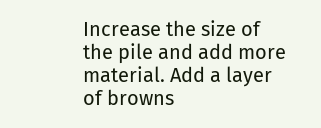Increase the size of the pile and add more material. Add a layer of browns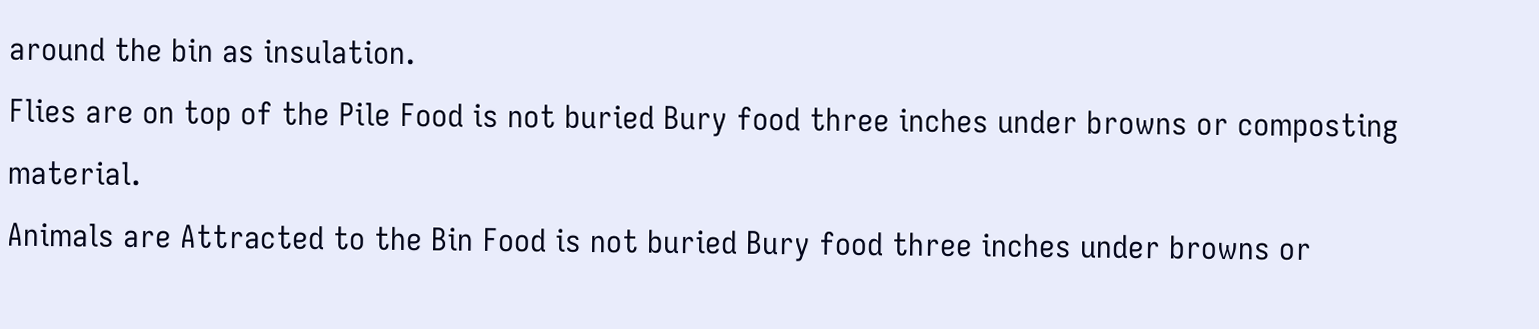around the bin as insulation.
Flies are on top of the Pile Food is not buried Bury food three inches under browns or composting material.
Animals are Attracted to the Bin Food is not buried Bury food three inches under browns or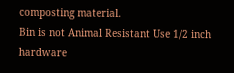composting material.
Bin is not Animal Resistant Use 1/2 inch hardware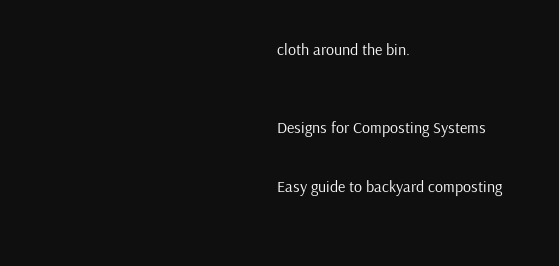cloth around the bin.



Designs for Composting Systems


Easy guide to backyard composting